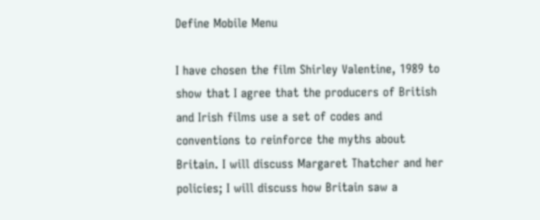Define Mobile Menu

I have chosen the film Shirley Valentine, 1989 to show that I agree that the producers of British and Irish films use a set of codes and conventions to reinforce the myths about Britain. I will discuss Margaret Thatcher and her policies; I will discuss how Britain saw a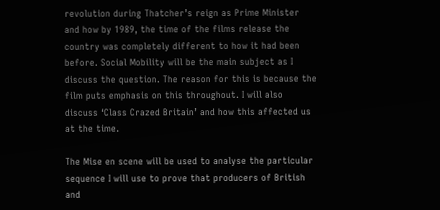revolution during Thatcher’s reign as Prime Minister and how by 1989, the time of the films release the country was completely different to how it had been before. Social Mobility will be the main subject as I discuss the question. The reason for this is because the film puts emphasis on this throughout. I will also discuss ‘Class Crazed Britain’ and how this affected us at the time.

The Mise en scene will be used to analyse the particular sequence I will use to prove that producers of British and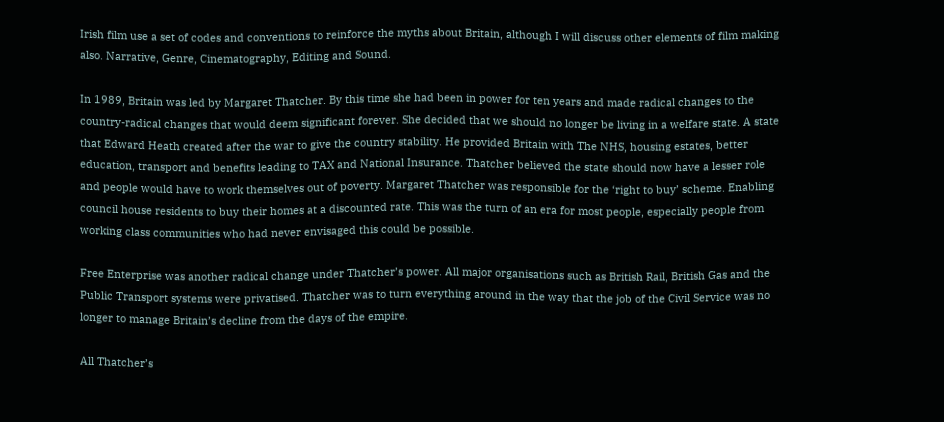Irish film use a set of codes and conventions to reinforce the myths about Britain, although I will discuss other elements of film making also. Narrative, Genre, Cinematography, Editing and Sound.

In 1989, Britain was led by Margaret Thatcher. By this time she had been in power for ten years and made radical changes to the country-radical changes that would deem significant forever. She decided that we should no longer be living in a welfare state. A state that Edward Heath created after the war to give the country stability. He provided Britain with The NHS, housing estates, better education, transport and benefits leading to TAX and National Insurance. Thatcher believed the state should now have a lesser role and people would have to work themselves out of poverty. Margaret Thatcher was responsible for the ‘right to buy’ scheme. Enabling council house residents to buy their homes at a discounted rate. This was the turn of an era for most people, especially people from working class communities who had never envisaged this could be possible.

Free Enterprise was another radical change under Thatcher’s power. All major organisations such as British Rail, British Gas and the Public Transport systems were privatised. Thatcher was to turn everything around in the way that the job of the Civil Service was no longer to manage Britain’s decline from the days of the empire.

All Thatcher’s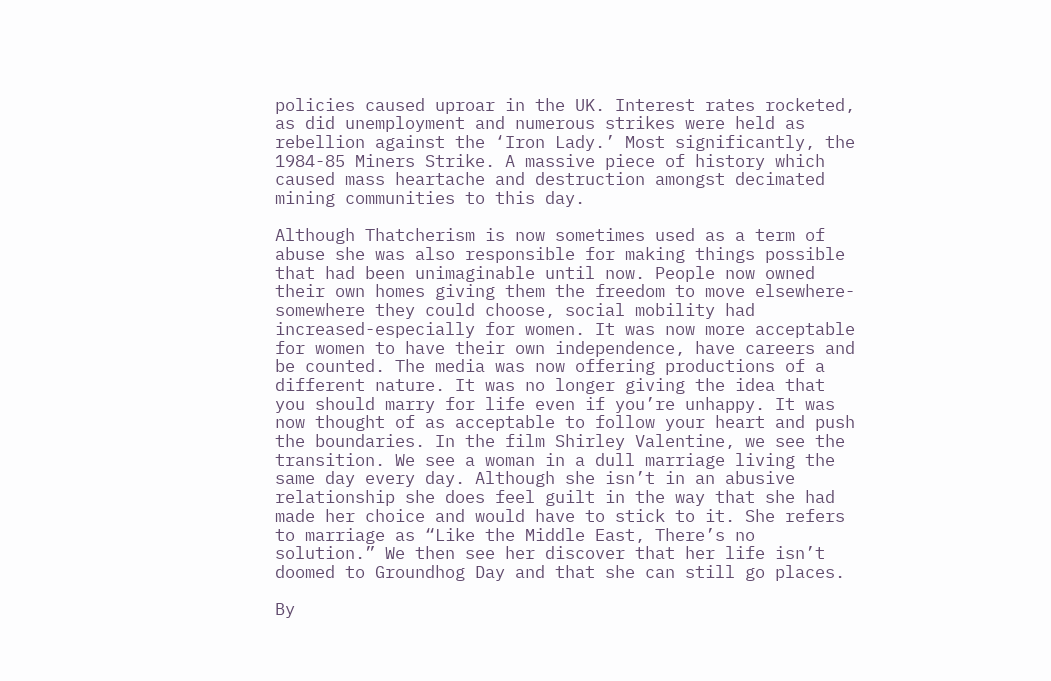policies caused uproar in the UK. Interest rates rocketed, as did unemployment and numerous strikes were held as rebellion against the ‘Iron Lady.’ Most significantly, the 1984-85 Miners Strike. A massive piece of history which caused mass heartache and destruction amongst decimated mining communities to this day.

Although Thatcherism is now sometimes used as a term of abuse she was also responsible for making things possible that had been unimaginable until now. People now owned their own homes giving them the freedom to move elsewhere-somewhere they could choose, social mobility had increased-especially for women. It was now more acceptable for women to have their own independence, have careers and be counted. The media was now offering productions of a different nature. It was no longer giving the idea that you should marry for life even if you’re unhappy. It was now thought of as acceptable to follow your heart and push the boundaries. In the film Shirley Valentine, we see the transition. We see a woman in a dull marriage living the same day every day. Although she isn’t in an abusive relationship she does feel guilt in the way that she had made her choice and would have to stick to it. She refers to marriage as “Like the Middle East, There’s no solution.” We then see her discover that her life isn’t doomed to Groundhog Day and that she can still go places.

By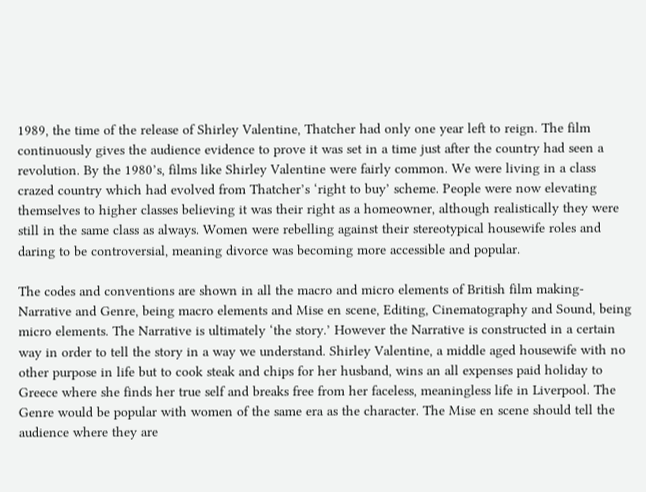1989, the time of the release of Shirley Valentine, Thatcher had only one year left to reign. The film continuously gives the audience evidence to prove it was set in a time just after the country had seen a revolution. By the 1980’s, films like Shirley Valentine were fairly common. We were living in a class crazed country which had evolved from Thatcher’s ‘right to buy’ scheme. People were now elevating themselves to higher classes believing it was their right as a homeowner, although realistically they were still in the same class as always. Women were rebelling against their stereotypical housewife roles and daring to be controversial, meaning divorce was becoming more accessible and popular.

The codes and conventions are shown in all the macro and micro elements of British film making-Narrative and Genre, being macro elements and Mise en scene, Editing, Cinematography and Sound, being micro elements. The Narrative is ultimately ‘the story.’ However the Narrative is constructed in a certain way in order to tell the story in a way we understand. Shirley Valentine, a middle aged housewife with no other purpose in life but to cook steak and chips for her husband, wins an all expenses paid holiday to Greece where she finds her true self and breaks free from her faceless, meaningless life in Liverpool. The Genre would be popular with women of the same era as the character. The Mise en scene should tell the audience where they are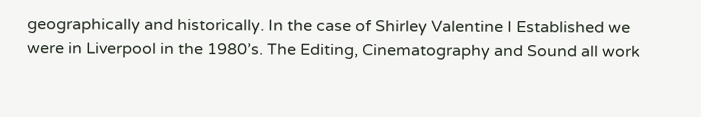geographically and historically. In the case of Shirley Valentine I Established we were in Liverpool in the 1980’s. The Editing, Cinematography and Sound all work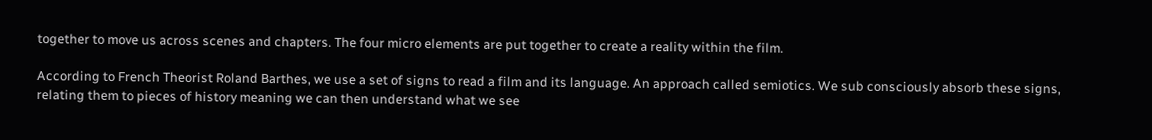together to move us across scenes and chapters. The four micro elements are put together to create a reality within the film.

According to French Theorist Roland Barthes, we use a set of signs to read a film and its language. An approach called semiotics. We sub consciously absorb these signs, relating them to pieces of history meaning we can then understand what we see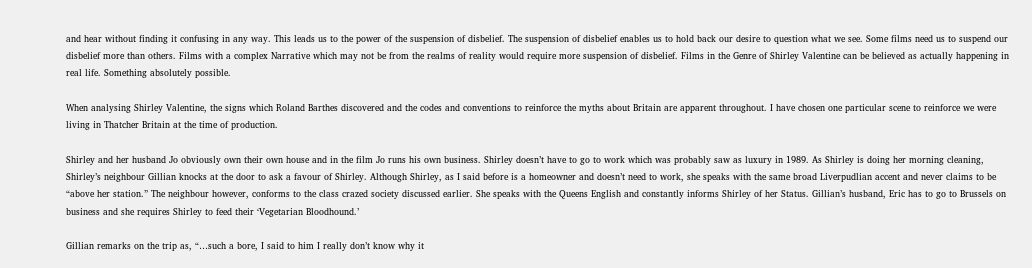and hear without finding it confusing in any way. This leads us to the power of the suspension of disbelief. The suspension of disbelief enables us to hold back our desire to question what we see. Some films need us to suspend our disbelief more than others. Films with a complex Narrative which may not be from the realms of reality would require more suspension of disbelief. Films in the Genre of Shirley Valentine can be believed as actually happening in real life. Something absolutely possible.

When analysing Shirley Valentine, the signs which Roland Barthes discovered and the codes and conventions to reinforce the myths about Britain are apparent throughout. I have chosen one particular scene to reinforce we were living in Thatcher Britain at the time of production.

Shirley and her husband Jo obviously own their own house and in the film Jo runs his own business. Shirley doesn’t have to go to work which was probably saw as luxury in 1989. As Shirley is doing her morning cleaning, Shirley’s neighbour Gillian knocks at the door to ask a favour of Shirley. Although Shirley, as I said before is a homeowner and doesn’t need to work, she speaks with the same broad Liverpudlian accent and never claims to be “above her station.” The neighbour however, conforms to the class crazed society discussed earlier. She speaks with the Queens English and constantly informs Shirley of her Status. Gillian’s husband, Eric has to go to Brussels on business and she requires Shirley to feed their ‘Vegetarian Bloodhound.’

Gillian remarks on the trip as, “…such a bore, I said to him I really don’t know why it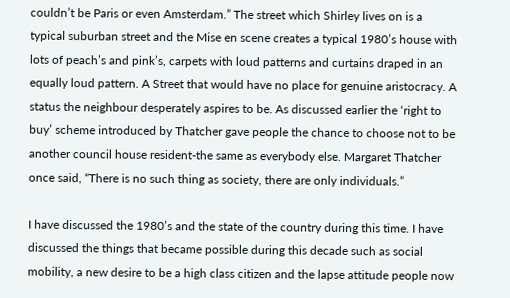couldn’t be Paris or even Amsterdam.” The street which Shirley lives on is a typical suburban street and the Mise en scene creates a typical 1980’s house with lots of peach’s and pink’s, carpets with loud patterns and curtains draped in an equally loud pattern. A Street that would have no place for genuine aristocracy. A status the neighbour desperately aspires to be. As discussed earlier the ‘right to buy’ scheme introduced by Thatcher gave people the chance to choose not to be another council house resident-the same as everybody else. Margaret Thatcher once said, “There is no such thing as society, there are only individuals.”

I have discussed the 1980’s and the state of the country during this time. I have discussed the things that became possible during this decade such as social mobility, a new desire to be a high class citizen and the lapse attitude people now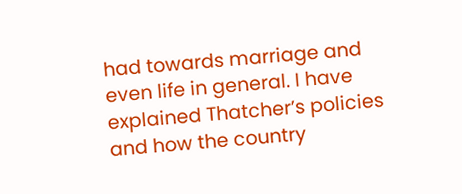had towards marriage and even life in general. I have explained Thatcher’s policies and how the country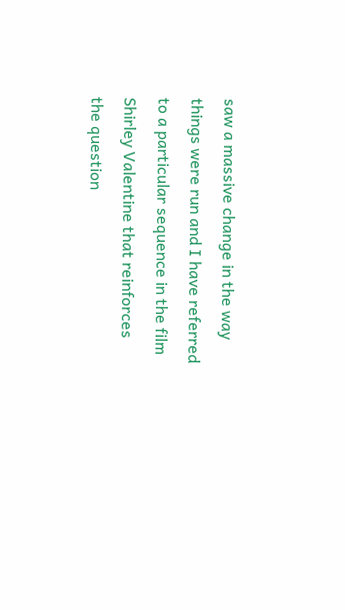saw a massive change in the way things were run and I have referred to a particular sequence in the film Shirley Valentine that reinforces the question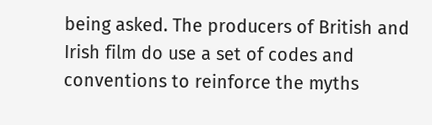being asked. The producers of British and Irish film do use a set of codes and conventions to reinforce the myths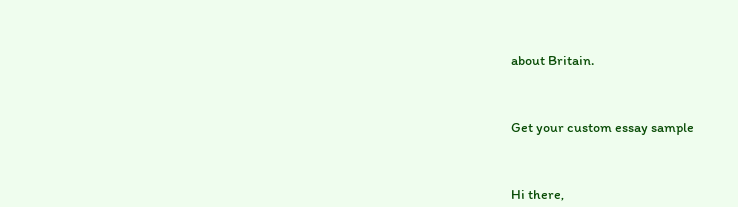about Britain.



Get your custom essay sample



Hi there,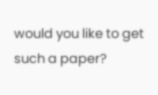would you like to get such a paper?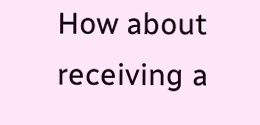How about receiving a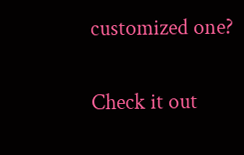customized one?

Check it out